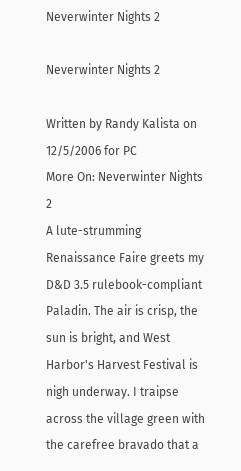Neverwinter Nights 2

Neverwinter Nights 2

Written by Randy Kalista on 12/5/2006 for PC
More On: Neverwinter Nights 2
A lute-strumming Renaissance Faire greets my D&D 3.5 rulebook-compliant Paladin. The air is crisp, the sun is bright, and West Harbor's Harvest Festival is nigh underway. I traipse across the village green with the carefree bravado that a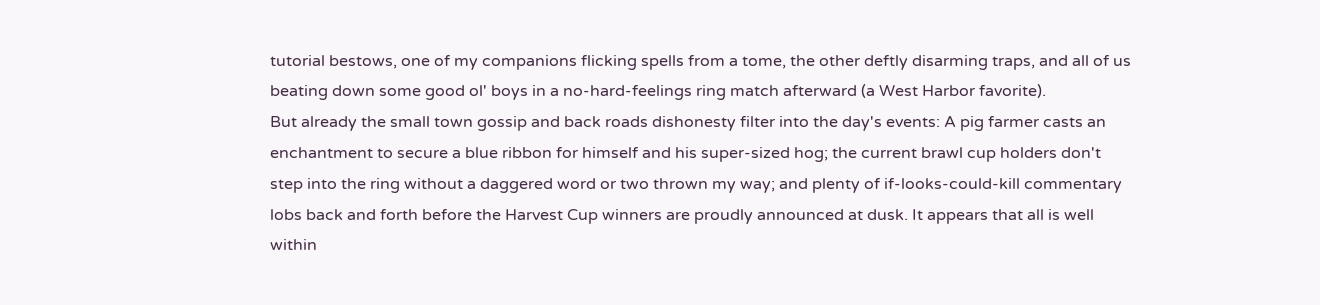tutorial bestows, one of my companions flicking spells from a tome, the other deftly disarming traps, and all of us beating down some good ol' boys in a no-hard-feelings ring match afterward (a West Harbor favorite).
But already the small town gossip and back roads dishonesty filter into the day's events: A pig farmer casts an enchantment to secure a blue ribbon for himself and his super-sized hog; the current brawl cup holders don't step into the ring without a daggered word or two thrown my way; and plenty of if-looks-could-kill commentary lobs back and forth before the Harvest Cup winners are proudly announced at dusk. It appears that all is well within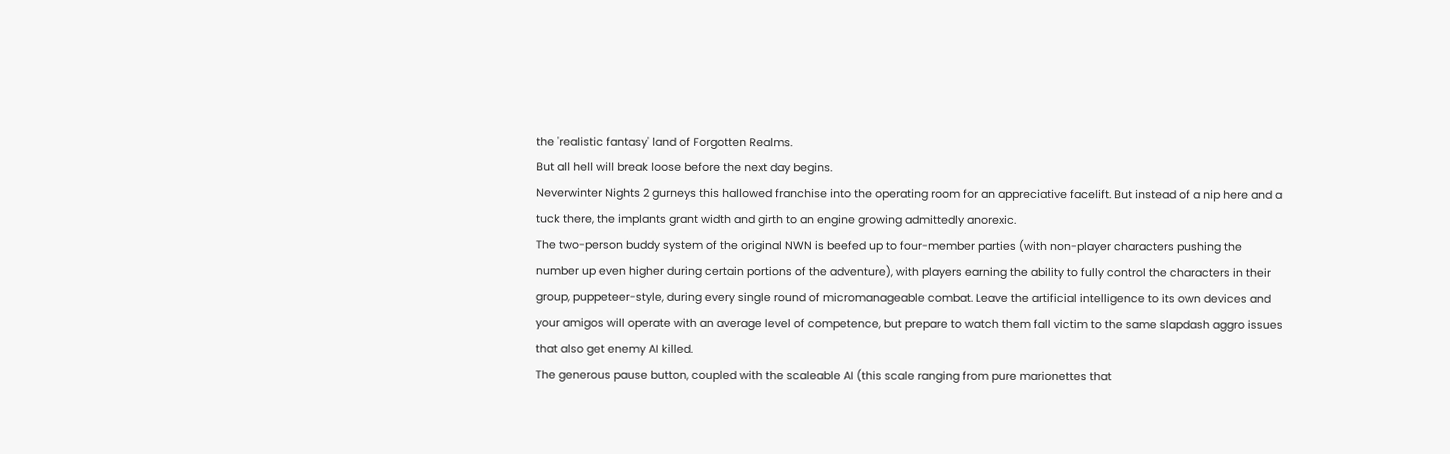the 'realistic fantasy' land of Forgotten Realms.
But all hell will break loose before the next day begins.
Neverwinter Nights 2 gurneys this hallowed franchise into the operating room for an appreciative facelift. But instead of a nip here and a tuck there, the implants grant width and girth to an engine growing admittedly anorexic.
The two-person buddy system of the original NWN is beefed up to four-member parties (with non-player characters pushing the number up even higher during certain portions of the adventure), with players earning the ability to fully control the characters in their group, puppeteer-style, during every single round of micromanageable combat. Leave the artificial intelligence to its own devices and your amigos will operate with an average level of competence, but prepare to watch them fall victim to the same slapdash aggro issues that also get enemy AI killed.
The generous pause button, coupled with the scaleable AI (this scale ranging from pure marionettes that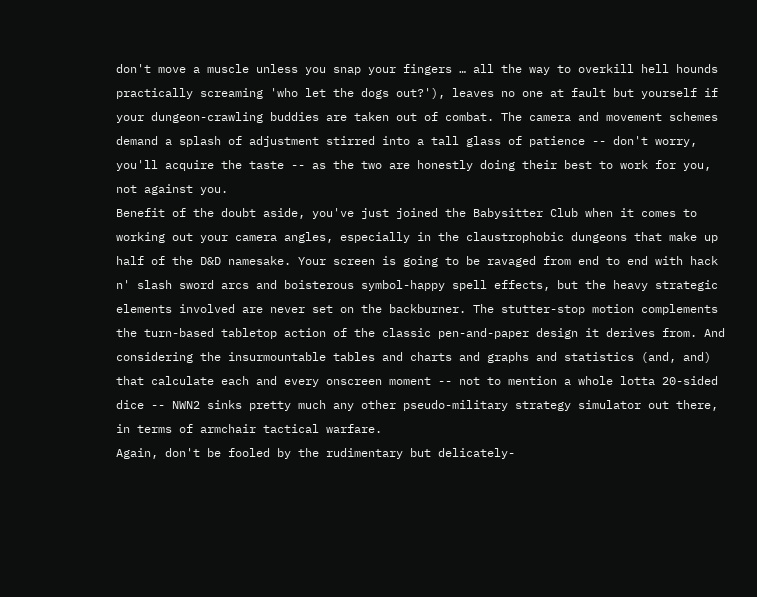don't move a muscle unless you snap your fingers … all the way to overkill hell hounds practically screaming 'who let the dogs out?'), leaves no one at fault but yourself if your dungeon-crawling buddies are taken out of combat. The camera and movement schemes demand a splash of adjustment stirred into a tall glass of patience -- don't worry, you'll acquire the taste -- as the two are honestly doing their best to work for you, not against you.
Benefit of the doubt aside, you've just joined the Babysitter Club when it comes to working out your camera angles, especially in the claustrophobic dungeons that make up half of the D&D namesake. Your screen is going to be ravaged from end to end with hack n' slash sword arcs and boisterous symbol-happy spell effects, but the heavy strategic elements involved are never set on the backburner. The stutter-stop motion complements the turn-based tabletop action of the classic pen-and-paper design it derives from. And considering the insurmountable tables and charts and graphs and statistics (and, and) that calculate each and every onscreen moment -- not to mention a whole lotta 20-sided dice -- NWN2 sinks pretty much any other pseudo-military strategy simulator out there, in terms of armchair tactical warfare.
Again, don't be fooled by the rudimentary but delicately-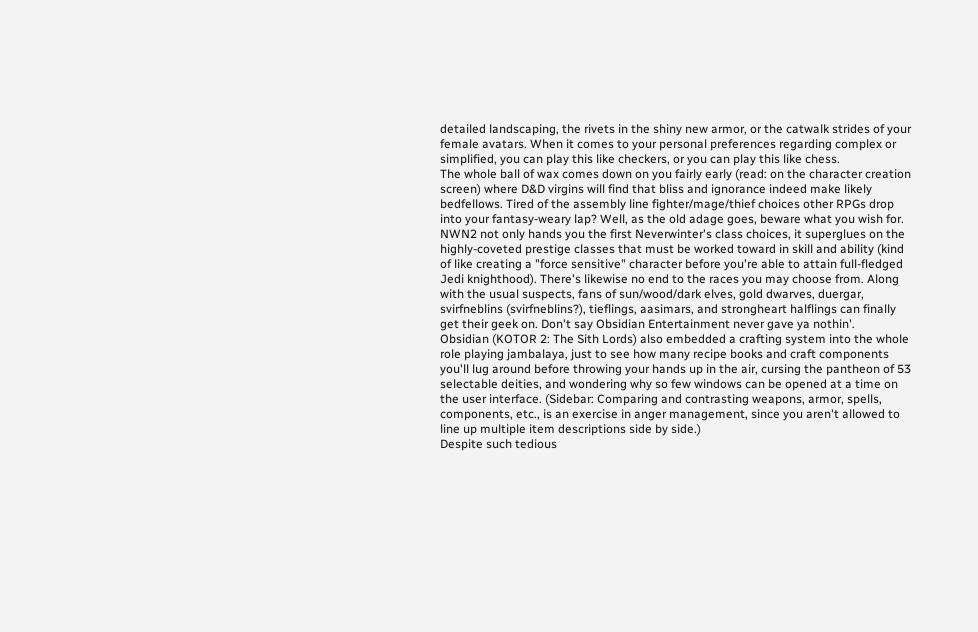detailed landscaping, the rivets in the shiny new armor, or the catwalk strides of your female avatars. When it comes to your personal preferences regarding complex or simplified, you can play this like checkers, or you can play this like chess.
The whole ball of wax comes down on you fairly early (read: on the character creation screen) where D&D virgins will find that bliss and ignorance indeed make likely bedfellows. Tired of the assembly line fighter/mage/thief choices other RPGs drop into your fantasy-weary lap? Well, as the old adage goes, beware what you wish for. NWN2 not only hands you the first Neverwinter's class choices, it superglues on the highly-coveted prestige classes that must be worked toward in skill and ability (kind of like creating a "force sensitive" character before you're able to attain full-fledged Jedi knighthood). There's likewise no end to the races you may choose from. Along with the usual suspects, fans of sun/wood/dark elves, gold dwarves, duergar, svirfneblins (svirfneblins?), tieflings, aasimars, and strongheart halflings can finally get their geek on. Don't say Obsidian Entertainment never gave ya nothin'.
Obsidian (KOTOR 2: The Sith Lords) also embedded a crafting system into the whole role playing jambalaya, just to see how many recipe books and craft components you'll lug around before throwing your hands up in the air, cursing the pantheon of 53 selectable deities, and wondering why so few windows can be opened at a time on the user interface. (Sidebar: Comparing and contrasting weapons, armor, spells, components, etc., is an exercise in anger management, since you aren't allowed to line up multiple item descriptions side by side.)
Despite such tedious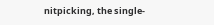nitpicking, the single-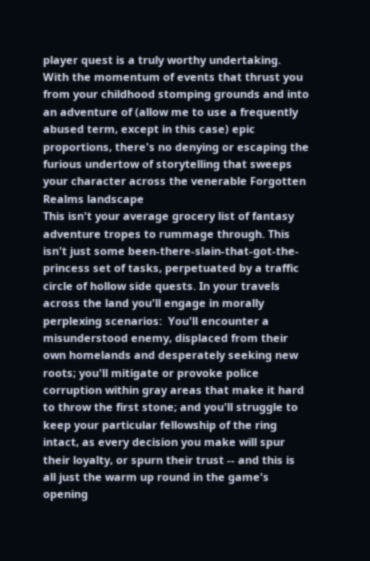player quest is a truly worthy undertaking. With the momentum of events that thrust you from your childhood stomping grounds and into an adventure of (allow me to use a frequently abused term, except in this case) epic proportions, there's no denying or escaping the furious undertow of storytelling that sweeps your character across the venerable Forgotten Realms landscape
This isn't your average grocery list of fantasy adventure tropes to rummage through. This isn't just some been-there-slain-that-got-the-princess set of tasks, perpetuated by a traffic circle of hollow side quests. In your travels across the land you'll engage in morally perplexing scenarios:  You'll encounter a misunderstood enemy, displaced from their own homelands and desperately seeking new roots; you'll mitigate or provoke police corruption within gray areas that make it hard to throw the first stone; and you'll struggle to keep your particular fellowship of the ring intact, as every decision you make will spur their loyalty, or spurn their trust -- and this is all just the warm up round in the game's opening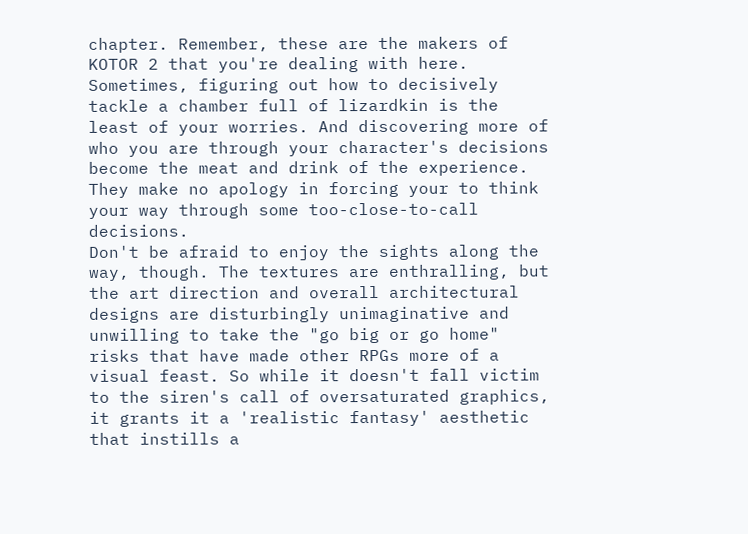chapter. Remember, these are the makers of KOTOR 2 that you're dealing with here. Sometimes, figuring out how to decisively tackle a chamber full of lizardkin is the least of your worries. And discovering more of who you are through your character's decisions become the meat and drink of the experience. They make no apology in forcing your to think your way through some too-close-to-call decisions.
Don't be afraid to enjoy the sights along the way, though. The textures are enthralling, but the art direction and overall architectural designs are disturbingly unimaginative and unwilling to take the "go big or go home" risks that have made other RPGs more of a visual feast. So while it doesn't fall victim to the siren's call of oversaturated graphics, it grants it a 'realistic fantasy' aesthetic that instills a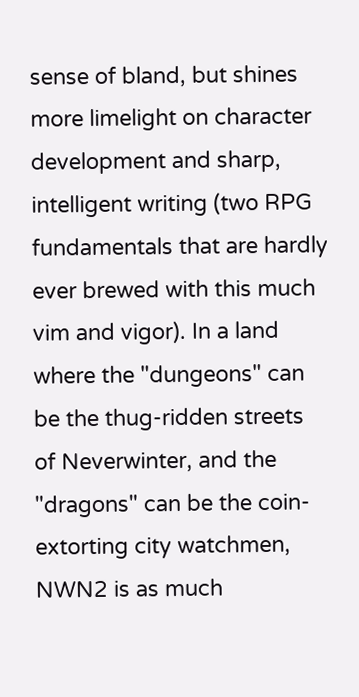sense of bland, but shines more limelight on character development and sharp, intelligent writing (two RPG fundamentals that are hardly ever brewed with this much vim and vigor). In a land where the "dungeons" can be the thug-ridden streets of Neverwinter, and the "dragons" can be the coin-extorting city watchmen, NWN2 is as much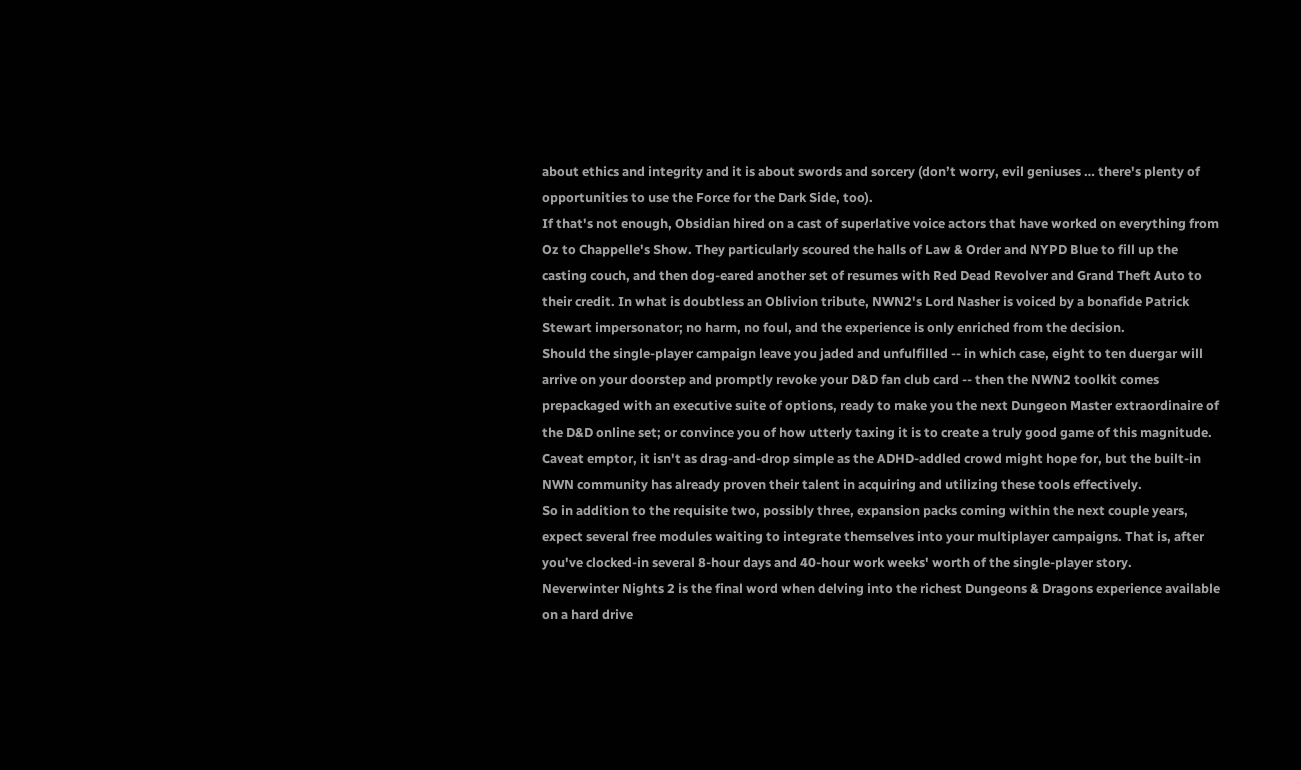about ethics and integrity and it is about swords and sorcery (don’t worry, evil geniuses … there's plenty of opportunities to use the Force for the Dark Side, too).
If that's not enough, Obsidian hired on a cast of superlative voice actors that have worked on everything from Oz to Chappelle's Show. They particularly scoured the halls of Law & Order and NYPD Blue to fill up the casting couch, and then dog-eared another set of resumes with Red Dead Revolver and Grand Theft Auto to their credit. In what is doubtless an Oblivion tribute, NWN2's Lord Nasher is voiced by a bonafide Patrick Stewart impersonator; no harm, no foul, and the experience is only enriched from the decision.
Should the single-player campaign leave you jaded and unfulfilled -- in which case, eight to ten duergar will arrive on your doorstep and promptly revoke your D&D fan club card -- then the NWN2 toolkit comes prepackaged with an executive suite of options, ready to make you the next Dungeon Master extraordinaire of the D&D online set; or convince you of how utterly taxing it is to create a truly good game of this magnitude. Caveat emptor, it isn't as drag-and-drop simple as the ADHD-addled crowd might hope for, but the built-in NWN community has already proven their talent in acquiring and utilizing these tools effectively.
So in addition to the requisite two, possibly three, expansion packs coming within the next couple years, expect several free modules waiting to integrate themselves into your multiplayer campaigns. That is, after you've clocked-in several 8-hour days and 40-hour work weeks' worth of the single-player story.
Neverwinter Nights 2 is the final word when delving into the richest Dungeons & Dragons experience available on a hard drive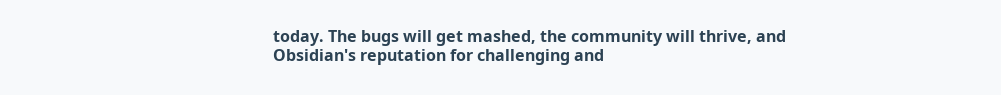today. The bugs will get mashed, the community will thrive, and Obsidian's reputation for challenging and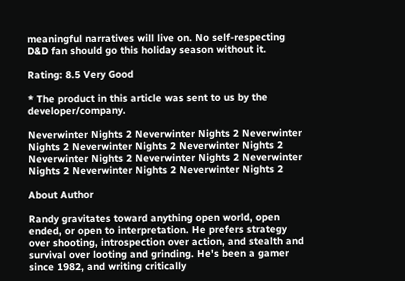meaningful narratives will live on. No self-respecting D&D fan should go this holiday season without it.

Rating: 8.5 Very Good

* The product in this article was sent to us by the developer/company.

Neverwinter Nights 2 Neverwinter Nights 2 Neverwinter Nights 2 Neverwinter Nights 2 Neverwinter Nights 2 Neverwinter Nights 2 Neverwinter Nights 2 Neverwinter Nights 2 Neverwinter Nights 2 Neverwinter Nights 2

About Author

Randy gravitates toward anything open world, open ended, or open to interpretation. He prefers strategy over shooting, introspection over action, and stealth and survival over looting and grinding. He's been a gamer since 1982, and writing critically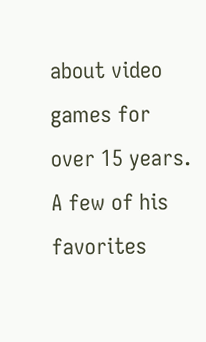about video games for over 15 years. A few of his favorites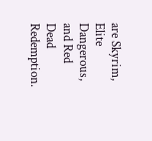are Skyrim, Elite Dangerous, and Red Dead Redemption.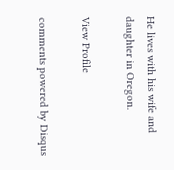He lives with his wife and daughter in Oregon.

View Profile

comments powered by Disqus